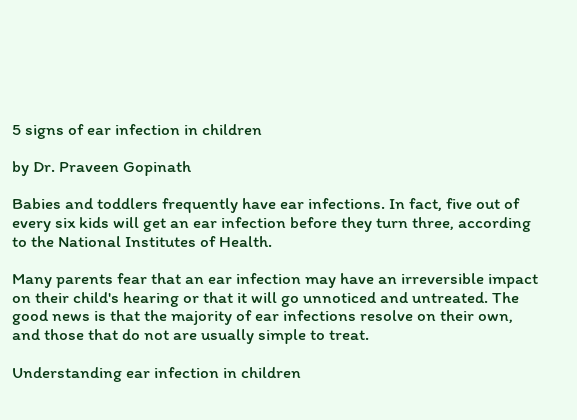5 signs of ear infection in children

by Dr. Praveen Gopinath

Babies and toddlers frequently have ear infections. In fact, five out of every six kids will get an ear infection before they turn three, according to the National Institutes of Health.

Many parents fear that an ear infection may have an irreversible impact on their child's hearing or that it will go unnoticed and untreated. The good news is that the majority of ear infections resolve on their own, and those that do not are usually simple to treat.

Understanding ear infection in children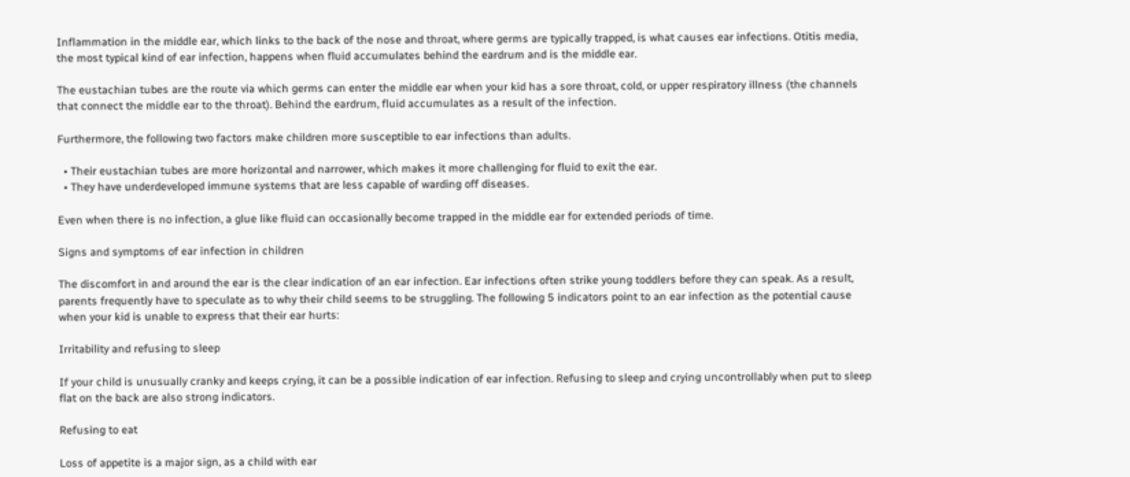Inflammation in the middle ear, which links to the back of the nose and throat, where germs are typically trapped, is what causes ear infections. Otitis media, the most typical kind of ear infection, happens when fluid accumulates behind the eardrum and is the middle ear.

The eustachian tubes are the route via which germs can enter the middle ear when your kid has a sore throat, cold, or upper respiratory illness (the channels that connect the middle ear to the throat). Behind the eardrum, fluid accumulates as a result of the infection.

Furthermore, the following two factors make children more susceptible to ear infections than adults.

  • Their eustachian tubes are more horizontal and narrower, which makes it more challenging for fluid to exit the ear.
  • They have underdeveloped immune systems that are less capable of warding off diseases.

Even when there is no infection, a glue like fluid can occasionally become trapped in the middle ear for extended periods of time.

Signs and symptoms of ear infection in children

The discomfort in and around the ear is the clear indication of an ear infection. Ear infections often strike young toddlers before they can speak. As a result, parents frequently have to speculate as to why their child seems to be struggling. The following 5 indicators point to an ear infection as the potential cause when your kid is unable to express that their ear hurts:

Irritability and refusing to sleep

If your child is unusually cranky and keeps crying, it can be a possible indication of ear infection. Refusing to sleep and crying uncontrollably when put to sleep flat on the back are also strong indicators.

Refusing to eat

Loss of appetite is a major sign, as a child with ear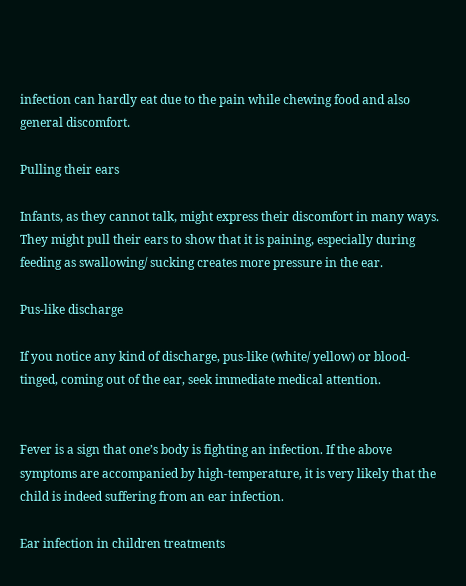infection can hardly eat due to the pain while chewing food and also general discomfort.

Pulling their ears

Infants, as they cannot talk, might express their discomfort in many ways. They might pull their ears to show that it is paining, especially during feeding as swallowing/ sucking creates more pressure in the ear.

Pus-like discharge

If you notice any kind of discharge, pus-like (white/ yellow) or blood-tinged, coming out of the ear, seek immediate medical attention.


Fever is a sign that one’s body is fighting an infection. If the above symptoms are accompanied by high-temperature, it is very likely that the child is indeed suffering from an ear infection.

Ear infection in children treatments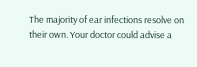The majority of ear infections resolve on their own. Your doctor could advise a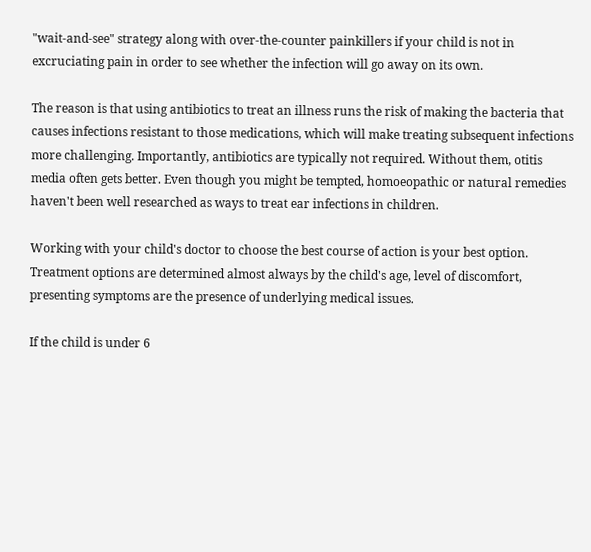"wait-and-see" strategy along with over-the-counter painkillers if your child is not in excruciating pain in order to see whether the infection will go away on its own.

The reason is that using antibiotics to treat an illness runs the risk of making the bacteria that causes infections resistant to those medications, which will make treating subsequent infections more challenging. Importantly, antibiotics are typically not required. Without them, otitis media often gets better. Even though you might be tempted, homoeopathic or natural remedies haven't been well researched as ways to treat ear infections in children.

Working with your child's doctor to choose the best course of action is your best option. Treatment options are determined almost always by the child's age, level of discomfort, presenting symptoms are the presence of underlying medical issues.

If the child is under 6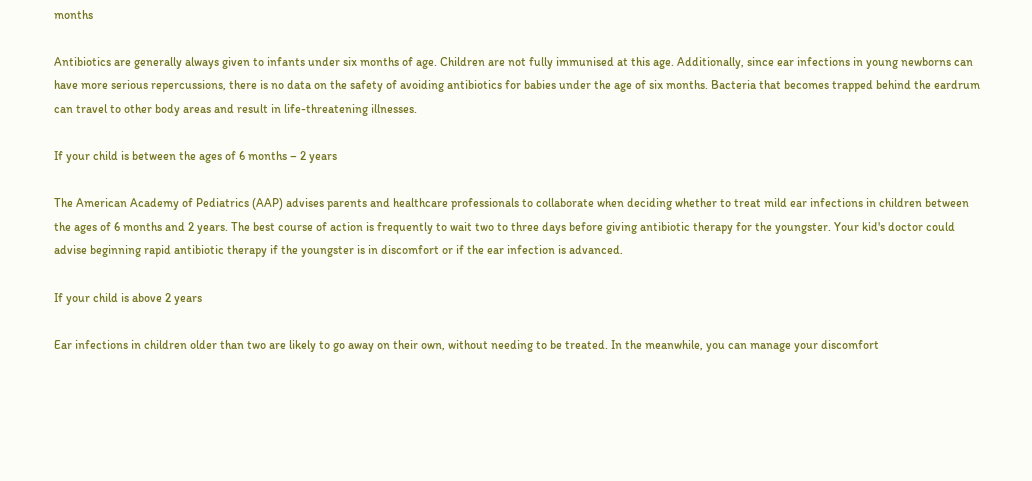months

Antibiotics are generally always given to infants under six months of age. Children are not fully immunised at this age. Additionally, since ear infections in young newborns can have more serious repercussions, there is no data on the safety of avoiding antibiotics for babies under the age of six months. Bacteria that becomes trapped behind the eardrum can travel to other body areas and result in life-threatening illnesses.

If your child is between the ages of 6 months – 2 years

The American Academy of Pediatrics (AAP) advises parents and healthcare professionals to collaborate when deciding whether to treat mild ear infections in children between the ages of 6 months and 2 years. The best course of action is frequently to wait two to three days before giving antibiotic therapy for the youngster. Your kid's doctor could advise beginning rapid antibiotic therapy if the youngster is in discomfort or if the ear infection is advanced.

If your child is above 2 years

Ear infections in children older than two are likely to go away on their own, without needing to be treated. In the meanwhile, you can manage your discomfort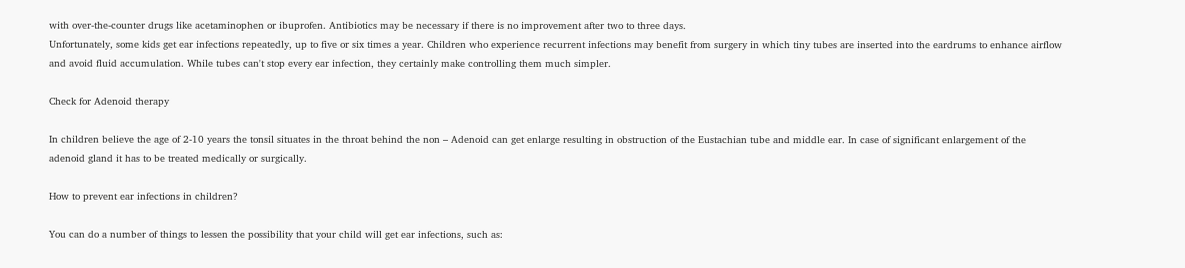with over-the-counter drugs like acetaminophen or ibuprofen. Antibiotics may be necessary if there is no improvement after two to three days.
Unfortunately, some kids get ear infections repeatedly, up to five or six times a year. Children who experience recurrent infections may benefit from surgery in which tiny tubes are inserted into the eardrums to enhance airflow and avoid fluid accumulation. While tubes can't stop every ear infection, they certainly make controlling them much simpler.

Check for Adenoid therapy

In children believe the age of 2-10 years the tonsil situates in the throat behind the non – Adenoid can get enlarge resulting in obstruction of the Eustachian tube and middle ear. In case of significant enlargement of the adenoid gland it has to be treated medically or surgically.

How to prevent ear infections in children?

You can do a number of things to lessen the possibility that your child will get ear infections, such as: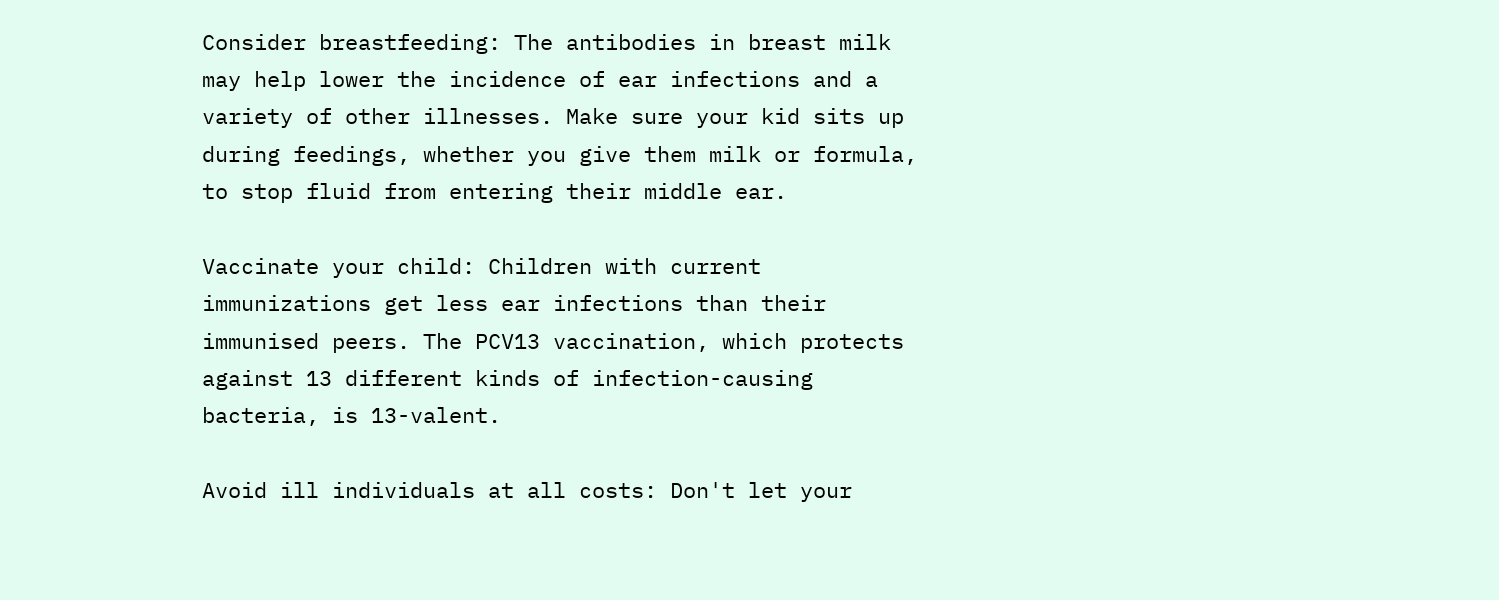Consider breastfeeding: The antibodies in breast milk may help lower the incidence of ear infections and a variety of other illnesses. Make sure your kid sits up during feedings, whether you give them milk or formula, to stop fluid from entering their middle ear.

Vaccinate your child: Children with current immunizations get less ear infections than their immunised peers. The PCV13 vaccination, which protects against 13 different kinds of infection-causing bacteria, is 13-valent.

Avoid ill individuals at all costs: Don't let your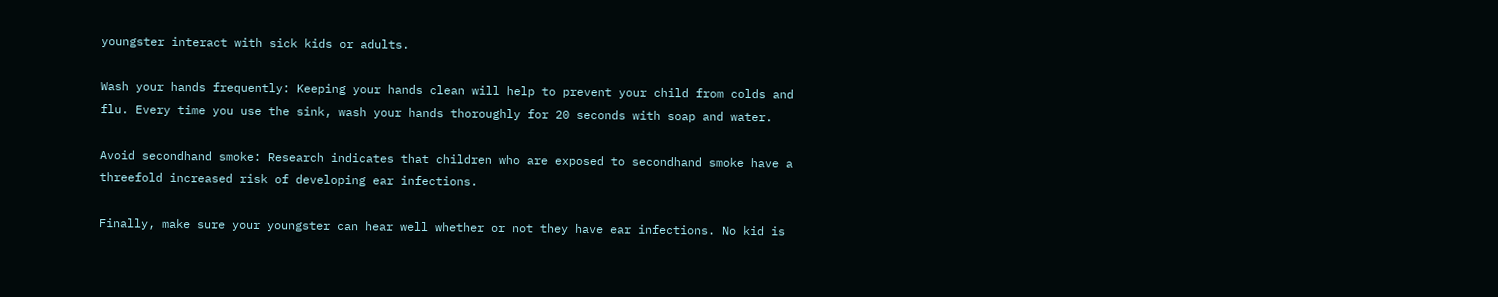youngster interact with sick kids or adults.

Wash your hands frequently: Keeping your hands clean will help to prevent your child from colds and flu. Every time you use the sink, wash your hands thoroughly for 20 seconds with soap and water.

Avoid secondhand smoke: Research indicates that children who are exposed to secondhand smoke have a threefold increased risk of developing ear infections.

Finally, make sure your youngster can hear well whether or not they have ear infections. No kid is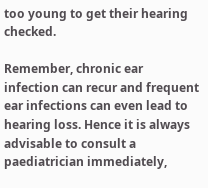too young to get their hearing checked.

Remember, chronic ear infection can recur and frequent ear infections can even lead to hearing loss. Hence it is always advisable to consult a paediatrician immediately,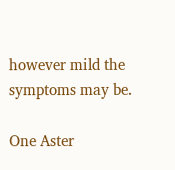however mild the symptoms may be.

One Aster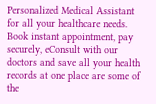Personalized Medical Assistant for all your healthcare needs.
Book instant appointment, pay securely, eConsult with our doctors and save all your health records at one place are some of the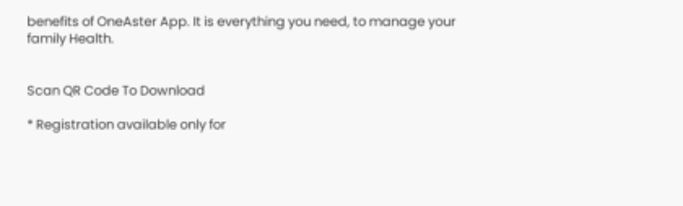benefits of OneAster App. It is everything you need, to manage your family Health.


Scan QR Code To Download

* Registration available only for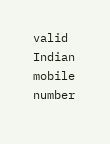valid Indian mobile number